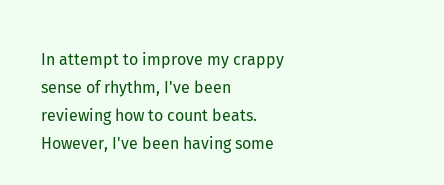In attempt to improve my crappy sense of rhythm, I've been reviewing how to count beats. However, I've been having some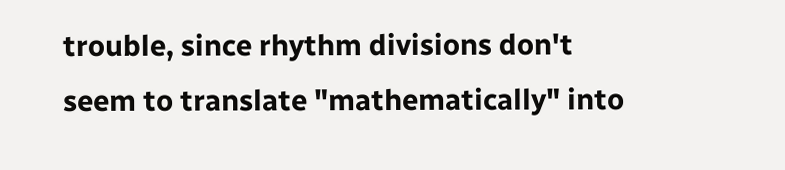trouble, since rhythm divisions don't seem to translate "mathematically" into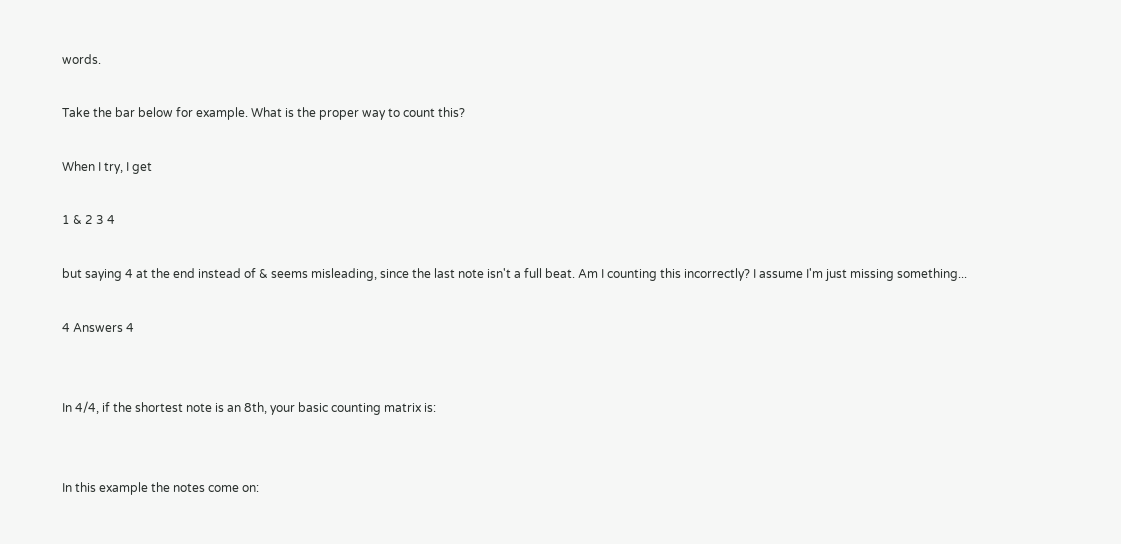words.

Take the bar below for example. What is the proper way to count this?

When I try, I get

1 & 2 3 4

but saying 4 at the end instead of & seems misleading, since the last note isn't a full beat. Am I counting this incorrectly? I assume I'm just missing something...

4 Answers 4


In 4/4, if the shortest note is an 8th, your basic counting matrix is:


In this example the notes come on: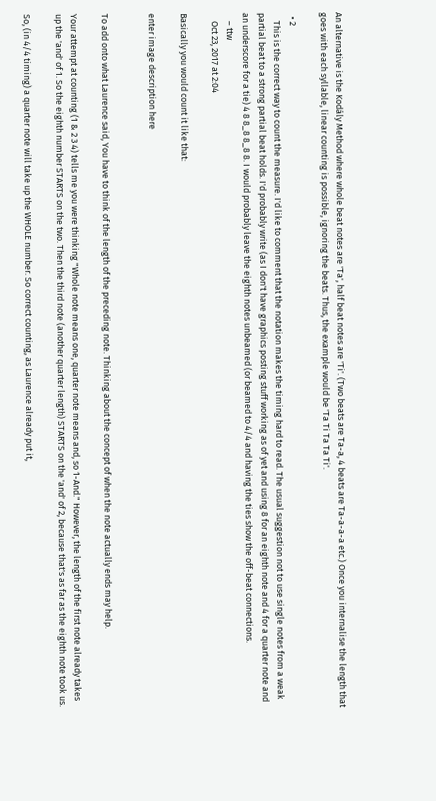An alternative is the Kodály Method where whole beat notes are 'Ta', half beat notes are 'Ti'. (Two beats are Ta-a, 4 beats are Ta-a-a-a etc.) Once you internalise the length that goes with each syllable, linear counting is possible, ignoring the beats. Thus, the example would be 'Ta Ti Ta Ta Ti'.

  • 2
    This is the correct way to count the measure. I'd like to comment that the notation makes the timing hard to read. The usual suggestion not to use single notes from a weak partial beat to a strong partial beat holds. I'd probably write (as I don't have graphics posting stuff working as of yet and using 8 for an eighth note and 4 for a quarter note and an underscore for a tie) 4 8 8_8 8_8 8. I would probably leave the eighth notes unbeamed (or beamed to 4/4 and having the ties show the off-beat connections.
    – ttw
    Oct 23, 2017 at 2:04

Basically you would count it like that:

enter image description here


To add onto what Laurence said, You have to think of the length of the preceding note. Thinking about the concept of when the note actually ends may help.

Your attempt at counting (1 & 2 3 4) tells me you were thinking "Whole note means one, quarter note means and, so 1-And." However, the length of the first note already takes up the 'and' of 1. So the eighth number STARTS on the two. Then the third note (another quarter length) STARTS on the 'and' of 2, because that's as far as the eighth note took us.

So, (in 4/4 timing) a quarter note will take up the WHOLE number. So correct counting, as Laurence already put it,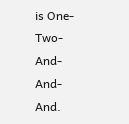is One-Two-And-And-And.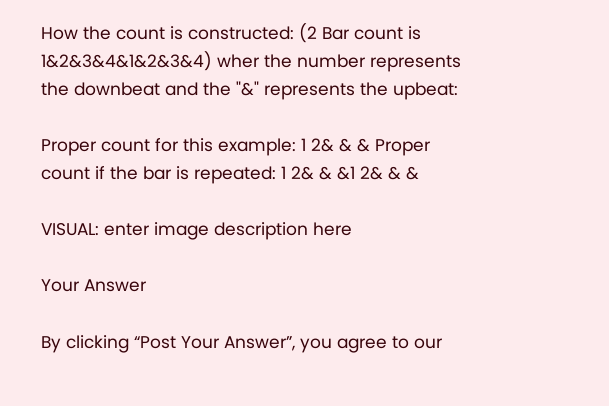How the count is constructed: (2 Bar count is 1&2&3&4&1&2&3&4) wher the number represents the downbeat and the "&" represents the upbeat:

Proper count for this example: 1 2& & & Proper count if the bar is repeated: 1 2& & &1 2& & &

VISUAL: enter image description here

Your Answer

By clicking “Post Your Answer”, you agree to our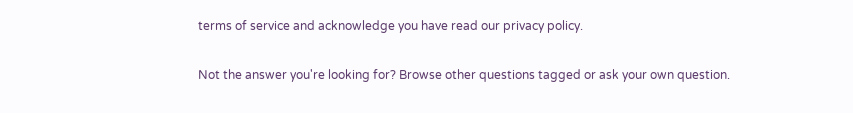terms of service and acknowledge you have read our privacy policy.

Not the answer you're looking for? Browse other questions tagged or ask your own question.